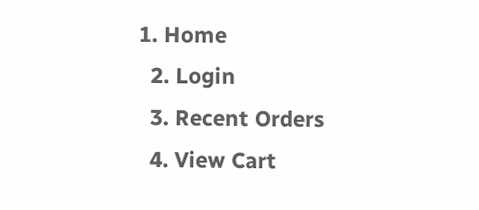1. Home
  2. Login
  3. Recent Orders
  4. View Cart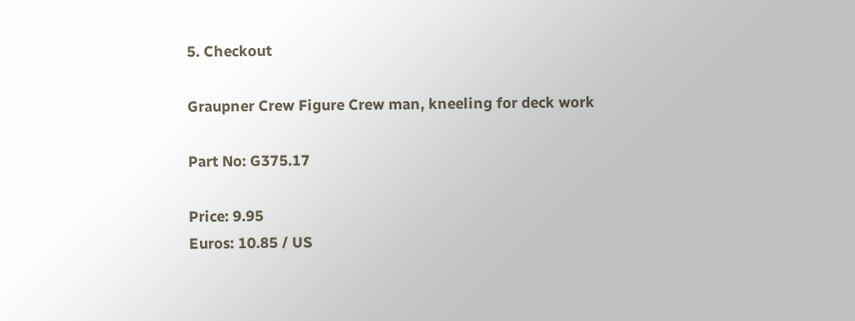5. Checkout

Graupner Crew Figure Crew man, kneeling for deck work

Part No: G375.17

Price: 9.95
Euros: 10.85 / US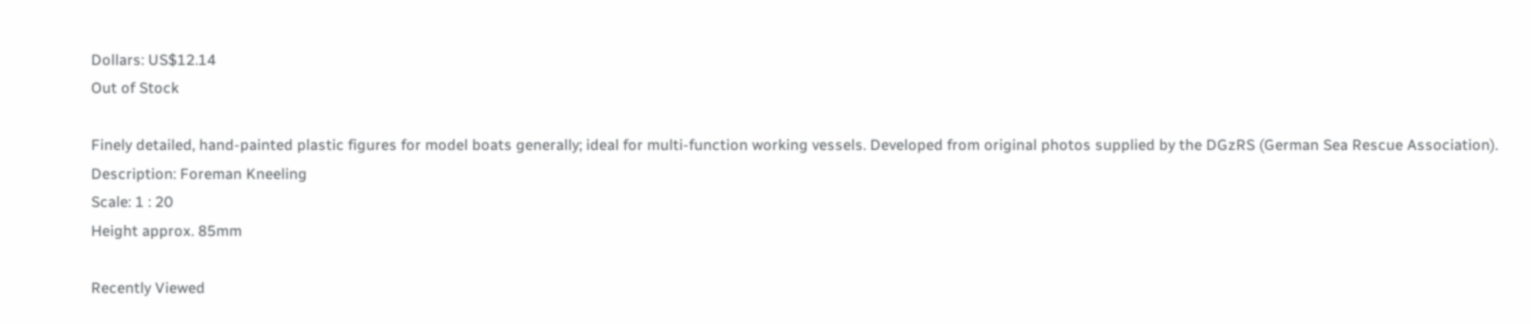Dollars: US$12.14
Out of Stock

Finely detailed, hand-painted plastic figures for model boats generally; ideal for multi-function working vessels. Developed from original photos supplied by the DGzRS (German Sea Rescue Association).
Description: Foreman Kneeling
Scale: 1 : 20
Height approx. 85mm

Recently Viewed